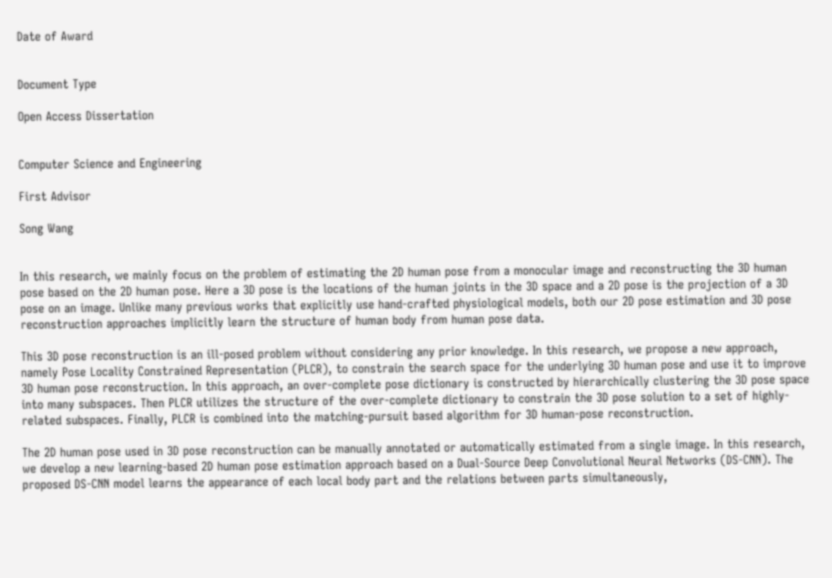Date of Award


Document Type

Open Access Dissertation


Computer Science and Engineering

First Advisor

Song Wang


In this research, we mainly focus on the problem of estimating the 2D human pose from a monocular image and reconstructing the 3D human pose based on the 2D human pose. Here a 3D pose is the locations of the human joints in the 3D space and a 2D pose is the projection of a 3D pose on an image. Unlike many previous works that explicitly use hand-crafted physiological models, both our 2D pose estimation and 3D pose reconstruction approaches implicitly learn the structure of human body from human pose data.

This 3D pose reconstruction is an ill-posed problem without considering any prior knowledge. In this research, we propose a new approach, namely Pose Locality Constrained Representation (PLCR), to constrain the search space for the underlying 3D human pose and use it to improve 3D human pose reconstruction. In this approach, an over-complete pose dictionary is constructed by hierarchically clustering the 3D pose space into many subspaces. Then PLCR utilizes the structure of the over-complete dictionary to constrain the 3D pose solution to a set of highly-related subspaces. Finally, PLCR is combined into the matching-pursuit based algorithm for 3D human-pose reconstruction.

The 2D human pose used in 3D pose reconstruction can be manually annotated or automatically estimated from a single image. In this research, we develop a new learning-based 2D human pose estimation approach based on a Dual-Source Deep Convolutional Neural Networks (DS-CNN). The proposed DS-CNN model learns the appearance of each local body part and the relations between parts simultaneously,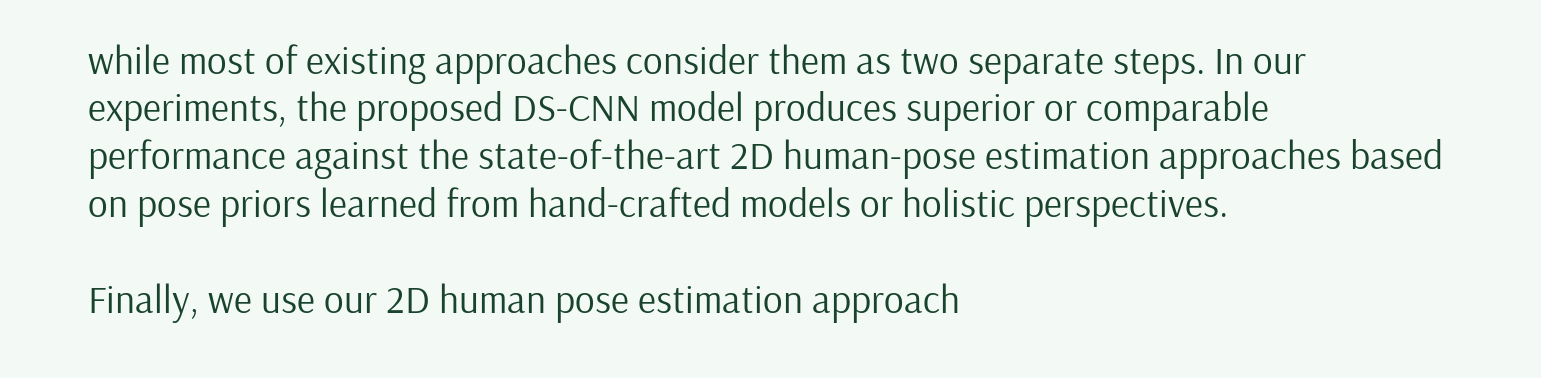while most of existing approaches consider them as two separate steps. In our experiments, the proposed DS-CNN model produces superior or comparable performance against the state-of-the-art 2D human-pose estimation approaches based on pose priors learned from hand-crafted models or holistic perspectives.

Finally, we use our 2D human pose estimation approach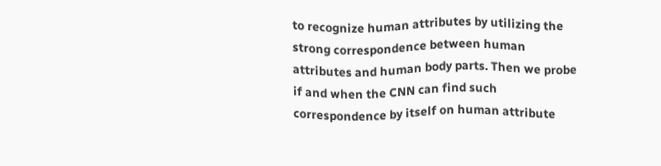to recognize human attributes by utilizing the strong correspondence between human attributes and human body parts. Then we probe if and when the CNN can find such correspondence by itself on human attribute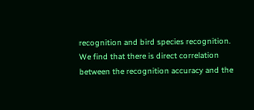recognition and bird species recognition. We find that there is direct correlation between the recognition accuracy and the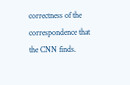correctness of the correspondence that the CNN finds.